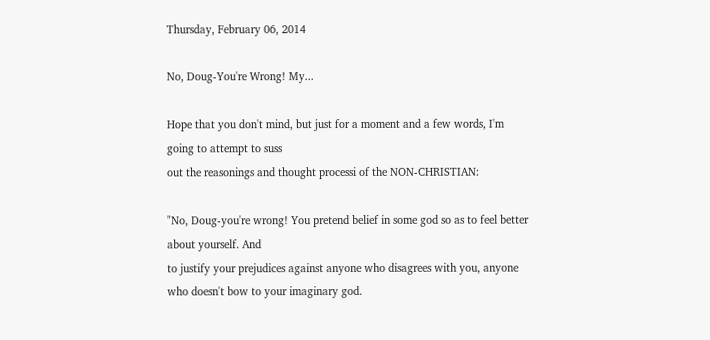Thursday, February 06, 2014

No, Doug-You're Wrong! My...

Hope that you don't mind, but just for a moment and a few words, I'm going to attempt to suss
out the reasonings and thought processi of the NON-CHRISTIAN:

"No, Doug-you're wrong! You pretend belief in some god so as to feel better about yourself. And
to justify your prejudices against anyone who disagrees with you, anyone who doesn't bow to your imaginary god.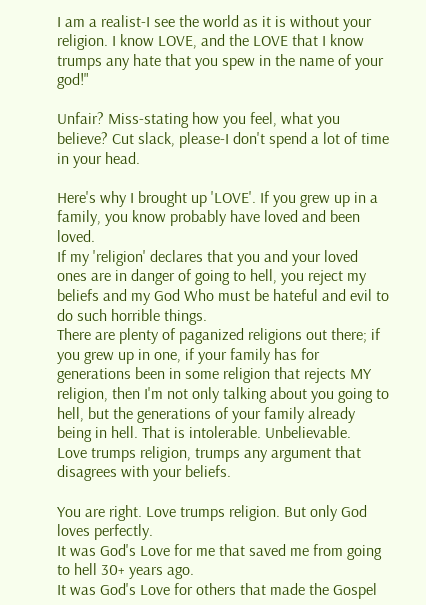I am a realist-I see the world as it is without your religion. I know LOVE, and the LOVE that I know trumps any hate that you spew in the name of your god!"

Unfair? Miss-stating how you feel, what you believe? Cut slack, please-I don't spend a lot of time in your head.

Here's why I brought up 'LOVE'. If you grew up in a family, you know probably have loved and been loved.
If my 'religion' declares that you and your loved ones are in danger of going to hell, you reject my beliefs and my God Who must be hateful and evil to do such horrible things.
There are plenty of paganized religions out there; if you grew up in one, if your family has for generations been in some religion that rejects MY religion, then I'm not only talking about you going to hell, but the generations of your family already being in hell. That is intolerable. Unbelievable.
Love trumps religion, trumps any argument that disagrees with your beliefs.

You are right. Love trumps religion. But only God loves perfectly.
It was God's Love for me that saved me from going to hell 30+ years ago.
It was God's Love for others that made the Gospel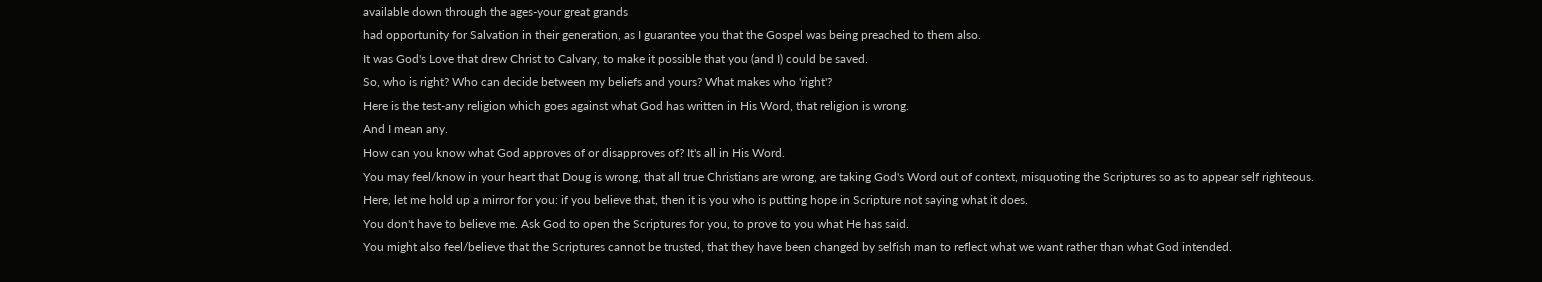available down through the ages-your great grands
had opportunity for Salvation in their generation, as I guarantee you that the Gospel was being preached to them also.
It was God's Love that drew Christ to Calvary, to make it possible that you (and I) could be saved.
So, who is right? Who can decide between my beliefs and yours? What makes who 'right'?
Here is the test-any religion which goes against what God has written in His Word, that religion is wrong.
And I mean any.
How can you know what God approves of or disapproves of? It's all in His Word.
You may feel/know in your heart that Doug is wrong, that all true Christians are wrong, are taking God's Word out of context, misquoting the Scriptures so as to appear self righteous.
Here, let me hold up a mirror for you: if you believe that, then it is you who is putting hope in Scripture not saying what it does.
You don't have to believe me. Ask God to open the Scriptures for you, to prove to you what He has said.
You might also feel/believe that the Scriptures cannot be trusted, that they have been changed by selfish man to reflect what we want rather than what God intended.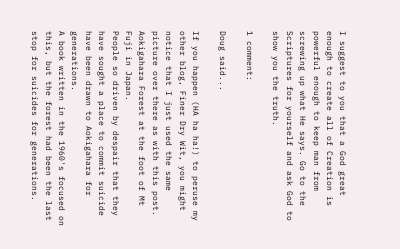I suggest to you that a God great enough to create all of Creation is powerful enough to keep man from screwing up what He says. Go to the Scriptures for yourself and ask God to show you the truth.

1 comment:

Doug said...

If you happen (HA ha ha!) to peruse my other blog, Finer Dry Wit, you might notice that I just used the same picture over there as with this post.
Aokigahara Forest at the foot of Mt Fuji in Japan.
People so driven by despair that they have sought a place to commit suicide have been drawn to Aokigahara for generations.
A book written in the 1960's focused on this, but the forest had been the last stop for suicides for generations.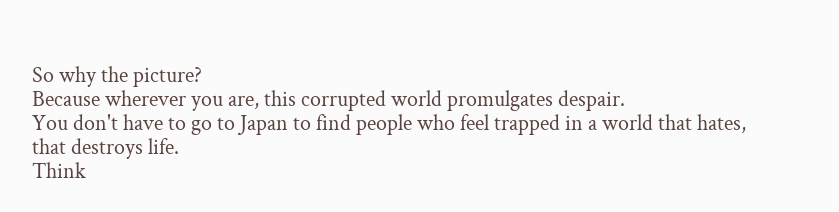So why the picture?
Because wherever you are, this corrupted world promulgates despair.
You don't have to go to Japan to find people who feel trapped in a world that hates, that destroys life.
Think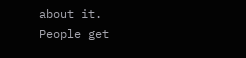about it.
People get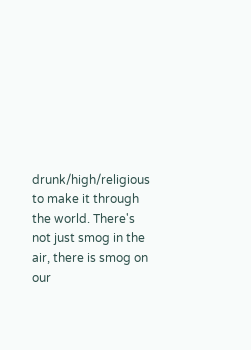drunk/high/religious to make it through the world. There's not just smog in the air, there is smog on our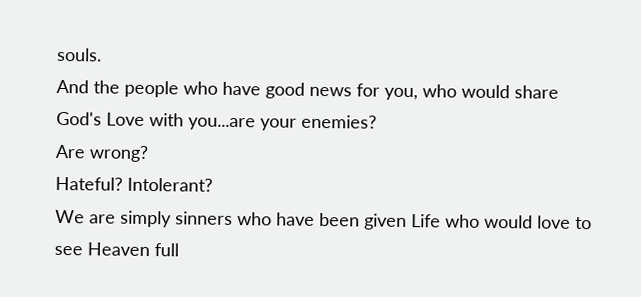souls.
And the people who have good news for you, who would share God's Love with you...are your enemies?
Are wrong?
Hateful? Intolerant?
We are simply sinners who have been given Life who would love to see Heaven full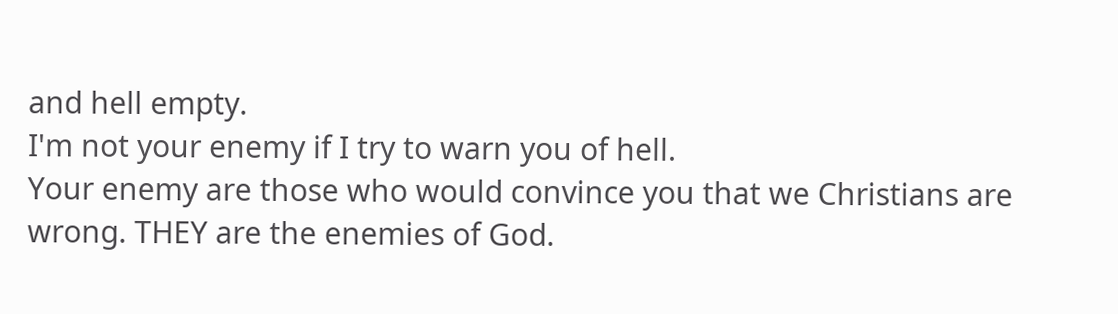and hell empty.
I'm not your enemy if I try to warn you of hell.
Your enemy are those who would convince you that we Christians are wrong. THEY are the enemies of God.